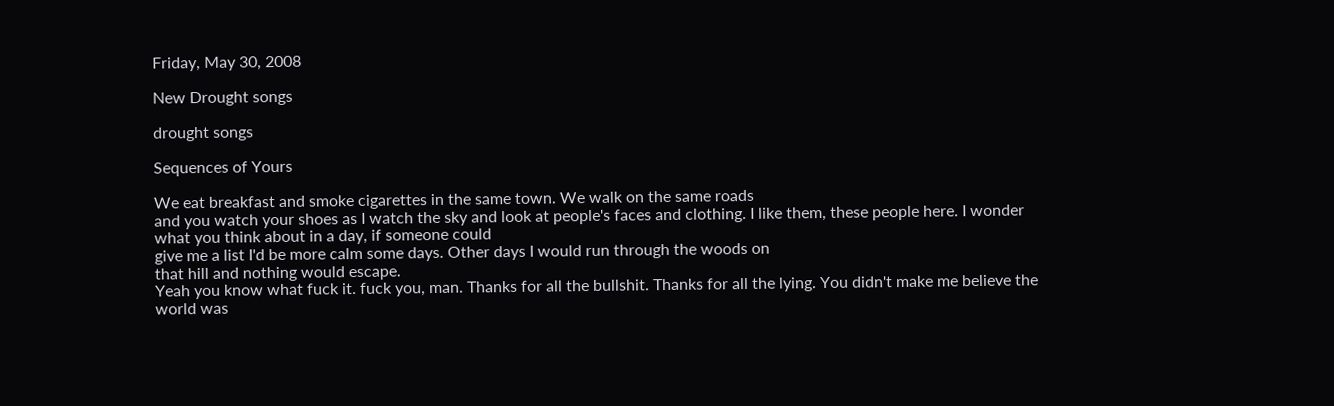Friday, May 30, 2008

New Drought songs

drought songs

Sequences of Yours

We eat breakfast and smoke cigarettes in the same town. We walk on the same roads
and you watch your shoes as I watch the sky and look at people's faces and clothing. I like them, these people here. I wonder what you think about in a day, if someone could
give me a list I'd be more calm some days. Other days I would run through the woods on
that hill and nothing would escape.
Yeah you know what fuck it. fuck you, man. Thanks for all the bullshit. Thanks for all the lying. You didn't make me believe the world was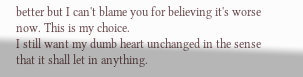better but I can't blame you for believing it's worse now. This is my choice.
I still want my dumb heart unchanged in the sense that it shall let in anything.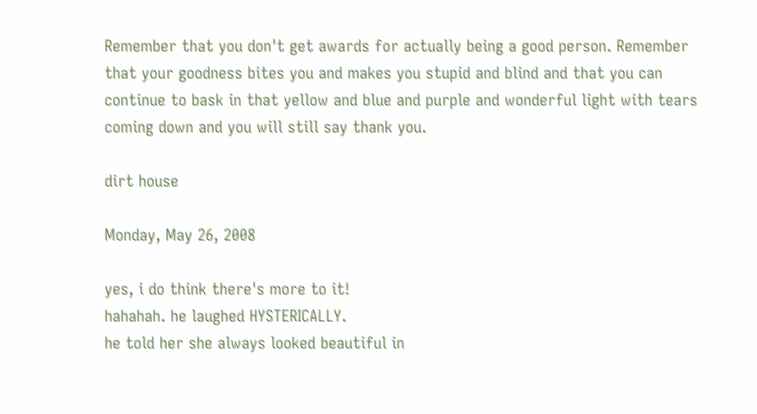Remember that you don't get awards for actually being a good person. Remember that your goodness bites you and makes you stupid and blind and that you can continue to bask in that yellow and blue and purple and wonderful light with tears coming down and you will still say thank you.

dirt house

Monday, May 26, 2008

yes, i do think there's more to it!
hahahah. he laughed HYSTERICALLY.
he told her she always looked beautiful in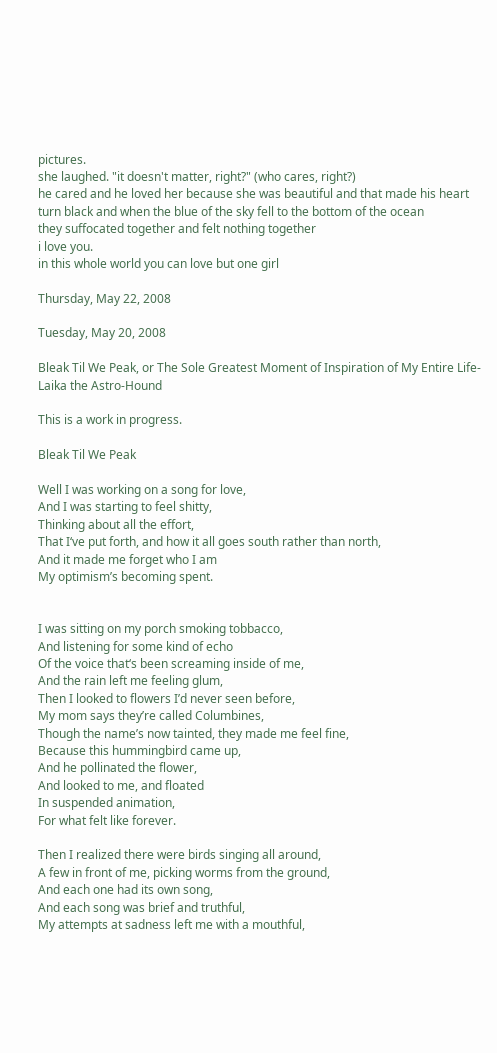pictures.
she laughed. "it doesn't matter, right?" (who cares, right?)
he cared and he loved her because she was beautiful and that made his heart
turn black and when the blue of the sky fell to the bottom of the ocean
they suffocated together and felt nothing together
i love you.
in this whole world you can love but one girl

Thursday, May 22, 2008

Tuesday, May 20, 2008

Bleak Til We Peak, or The Sole Greatest Moment of Inspiration of My Entire Life- Laika the Astro-Hound

This is a work in progress.

Bleak Til We Peak

Well I was working on a song for love,
And I was starting to feel shitty,
Thinking about all the effort,
That I‘ve put forth, and how it all goes south rather than north,
And it made me forget who I am
My optimism’s becoming spent.


I was sitting on my porch smoking tobbacco,
And listening for some kind of echo
Of the voice that‘s been screaming inside of me,
And the rain left me feeling glum,
Then I looked to flowers I’d never seen before,
My mom says they’re called Columbines,
Though the name’s now tainted, they made me feel fine,
Because this hummingbird came up,
And he pollinated the flower,
And looked to me, and floated
In suspended animation,
For what felt like forever.

Then I realized there were birds singing all around,
A few in front of me, picking worms from the ground,
And each one had its own song,
And each song was brief and truthful,
My attempts at sadness left me with a mouthful,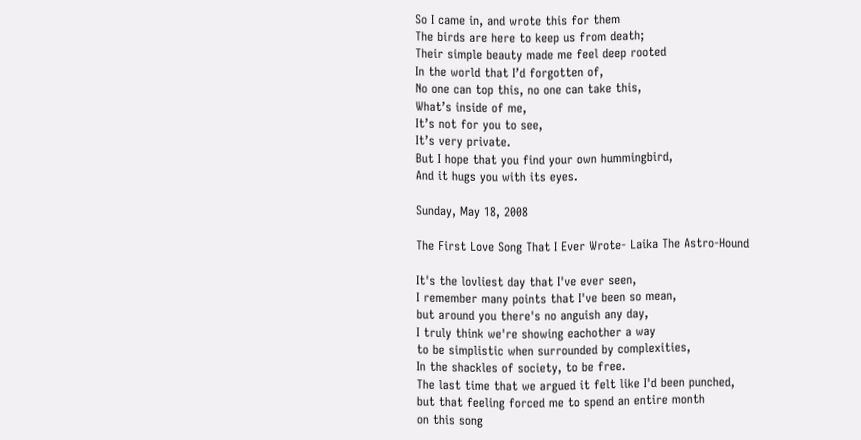So I came in, and wrote this for them
The birds are here to keep us from death;
Their simple beauty made me feel deep rooted
In the world that I’d forgotten of,
No one can top this, no one can take this,
What’s inside of me,
It’s not for you to see,
It’s very private.
But I hope that you find your own hummingbird,
And it hugs you with its eyes.

Sunday, May 18, 2008

The First Love Song That I Ever Wrote- Laika The Astro-Hound

It's the lovliest day that I've ever seen,
I remember many points that I've been so mean,
but around you there's no anguish any day,
I truly think we're showing eachother a way
to be simplistic when surrounded by complexities,
In the shackles of society, to be free.
The last time that we argued it felt like I'd been punched,
but that feeling forced me to spend an entire month
on this song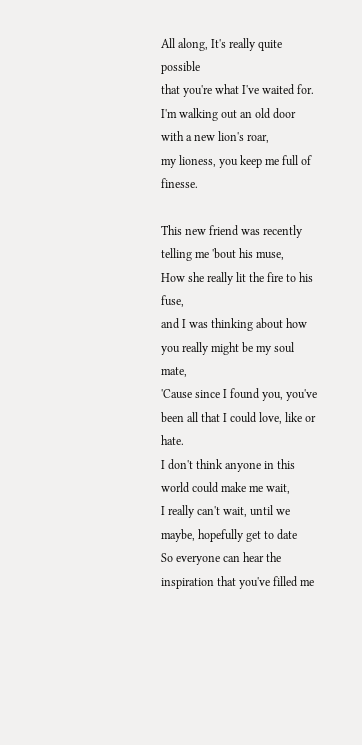All along, It's really quite possible
that you're what I've waited for.
I'm walking out an old door with a new lion's roar,
my lioness, you keep me full of finesse.

This new friend was recently telling me 'bout his muse,
How she really lit the fire to his fuse,
and I was thinking about how you really might be my soul mate,
'Cause since I found you, you've been all that I could love, like or hate.
I don't think anyone in this world could make me wait,
I really can't wait, until we maybe, hopefully get to date
So everyone can hear the inspiration that you've filled me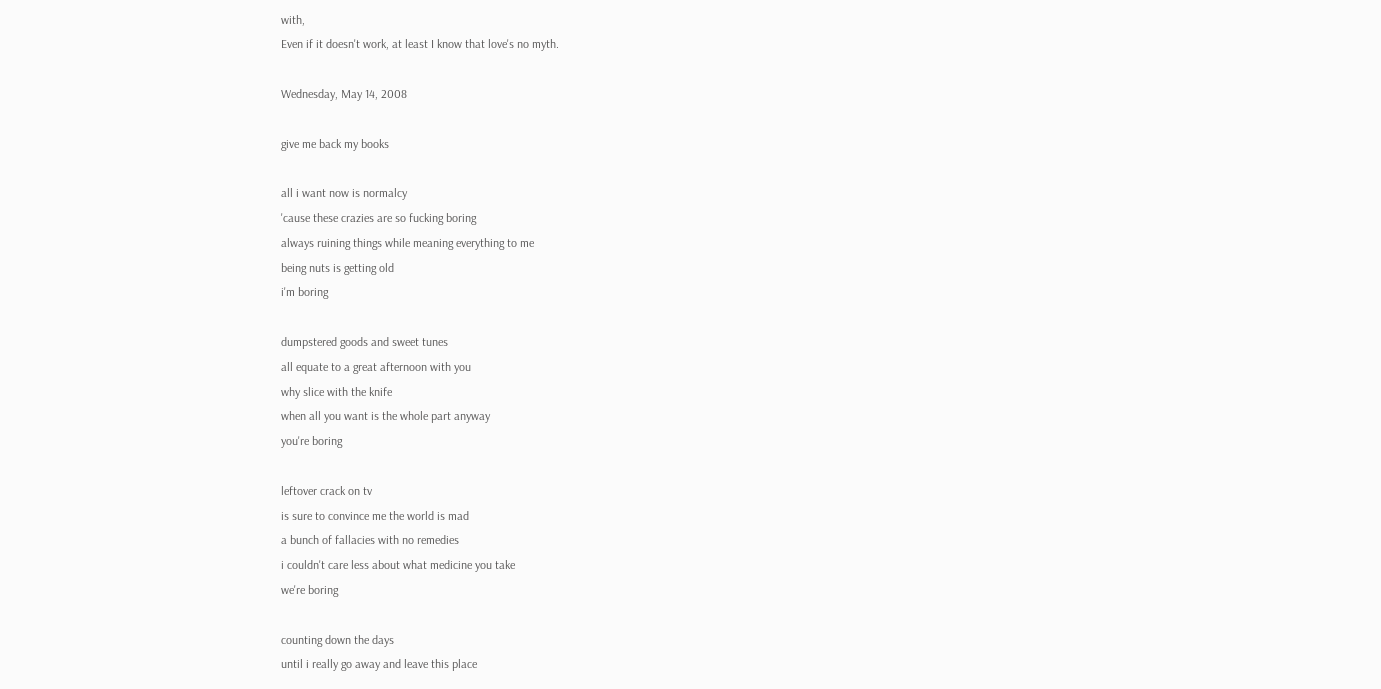with,
Even if it doesn't work, at least I know that love's no myth.

Wednesday, May 14, 2008

give me back my books

all i want now is normalcy
'cause these crazies are so fucking boring
always ruining things while meaning everything to me
being nuts is getting old
i'm boring

dumpstered goods and sweet tunes
all equate to a great afternoon with you
why slice with the knife
when all you want is the whole part anyway
you're boring

leftover crack on tv
is sure to convince me the world is mad
a bunch of fallacies with no remedies
i couldn't care less about what medicine you take
we're boring

counting down the days
until i really go away and leave this place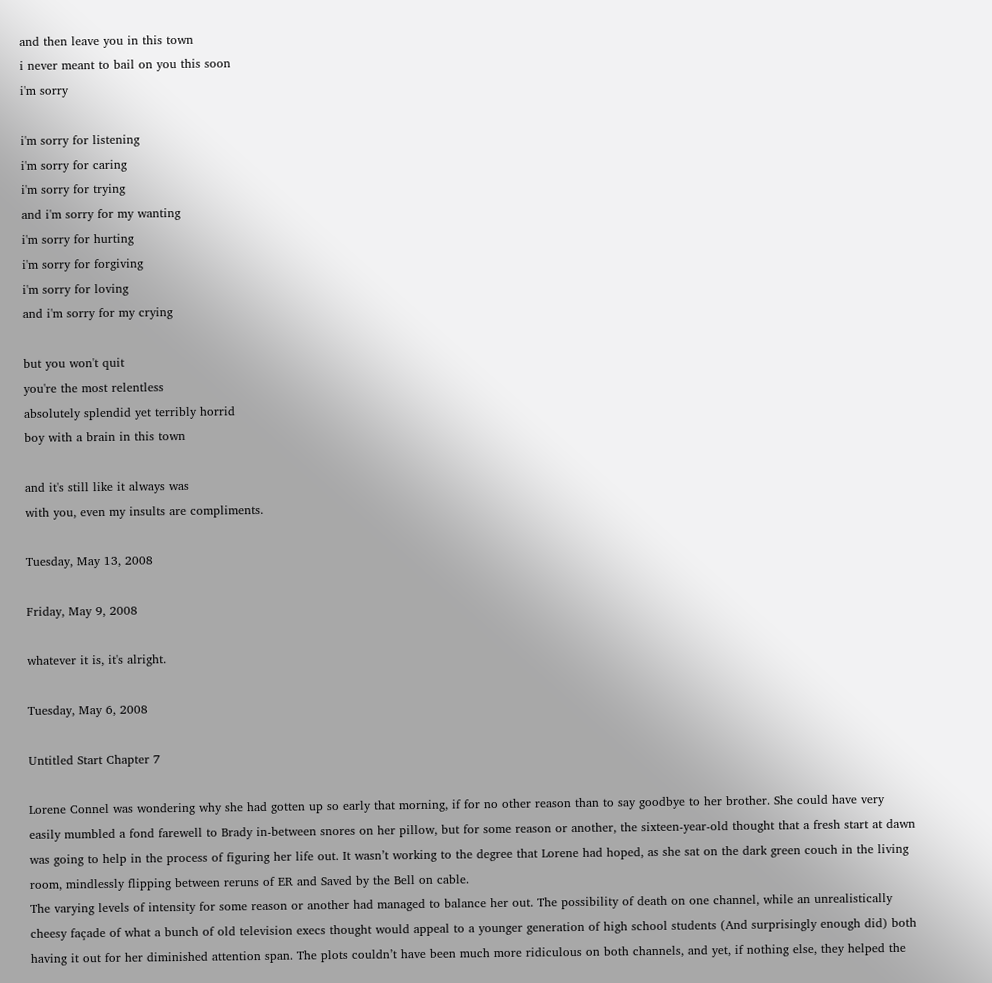and then leave you in this town
i never meant to bail on you this soon
i'm sorry

i'm sorry for listening
i'm sorry for caring
i'm sorry for trying
and i'm sorry for my wanting
i'm sorry for hurting
i'm sorry for forgiving
i'm sorry for loving
and i'm sorry for my crying

but you won't quit
you're the most relentless
absolutely splendid yet terribly horrid
boy with a brain in this town

and it's still like it always was
with you, even my insults are compliments.

Tuesday, May 13, 2008

Friday, May 9, 2008

whatever it is, it's alright.

Tuesday, May 6, 2008

Untitled Start Chapter 7

Lorene Connel was wondering why she had gotten up so early that morning, if for no other reason than to say goodbye to her brother. She could have very easily mumbled a fond farewell to Brady in-between snores on her pillow, but for some reason or another, the sixteen-year-old thought that a fresh start at dawn was going to help in the process of figuring her life out. It wasn’t working to the degree that Lorene had hoped, as she sat on the dark green couch in the living room, mindlessly flipping between reruns of ER and Saved by the Bell on cable.
The varying levels of intensity for some reason or another had managed to balance her out. The possibility of death on one channel, while an unrealistically cheesy façade of what a bunch of old television execs thought would appeal to a younger generation of high school students (And surprisingly enough did) both having it out for her diminished attention span. The plots couldn’t have been much more ridiculous on both channels, and yet, if nothing else, they helped the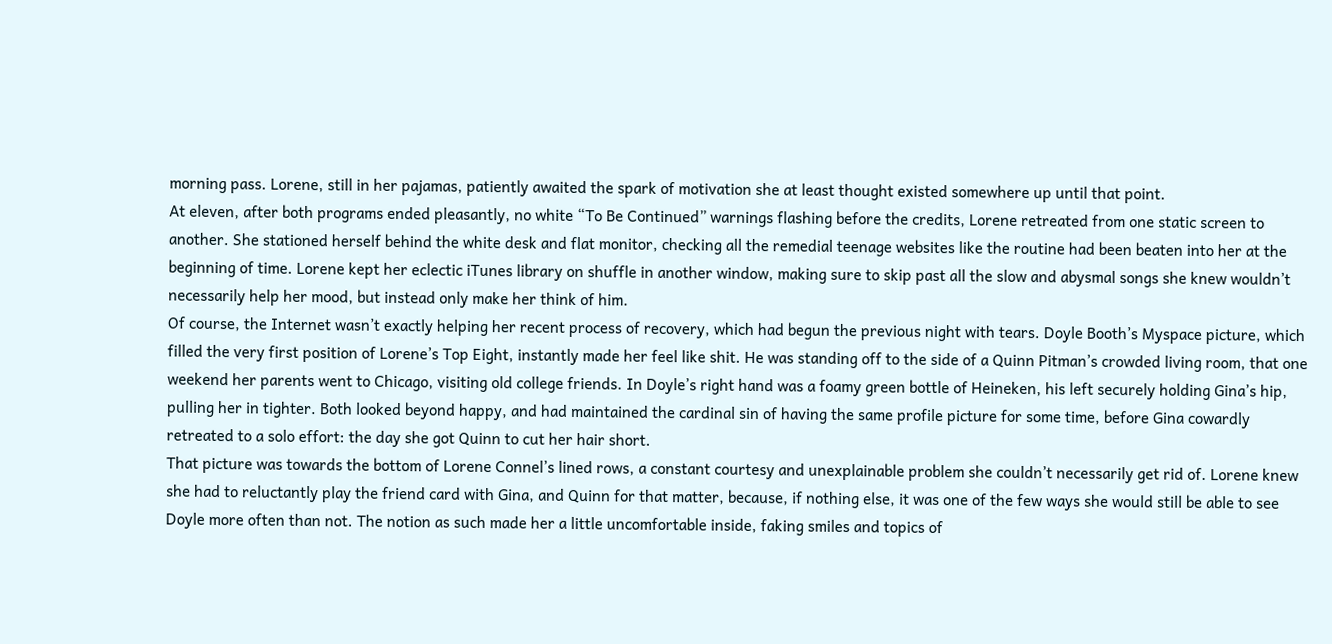morning pass. Lorene, still in her pajamas, patiently awaited the spark of motivation she at least thought existed somewhere up until that point.
At eleven, after both programs ended pleasantly, no white “To Be Continued” warnings flashing before the credits, Lorene retreated from one static screen to another. She stationed herself behind the white desk and flat monitor, checking all the remedial teenage websites like the routine had been beaten into her at the beginning of time. Lorene kept her eclectic iTunes library on shuffle in another window, making sure to skip past all the slow and abysmal songs she knew wouldn’t necessarily help her mood, but instead only make her think of him.
Of course, the Internet wasn’t exactly helping her recent process of recovery, which had begun the previous night with tears. Doyle Booth’s Myspace picture, which filled the very first position of Lorene’s Top Eight, instantly made her feel like shit. He was standing off to the side of a Quinn Pitman’s crowded living room, that one weekend her parents went to Chicago, visiting old college friends. In Doyle’s right hand was a foamy green bottle of Heineken, his left securely holding Gina’s hip, pulling her in tighter. Both looked beyond happy, and had maintained the cardinal sin of having the same profile picture for some time, before Gina cowardly retreated to a solo effort: the day she got Quinn to cut her hair short.
That picture was towards the bottom of Lorene Connel’s lined rows, a constant courtesy and unexplainable problem she couldn’t necessarily get rid of. Lorene knew she had to reluctantly play the friend card with Gina, and Quinn for that matter, because, if nothing else, it was one of the few ways she would still be able to see Doyle more often than not. The notion as such made her a little uncomfortable inside, faking smiles and topics of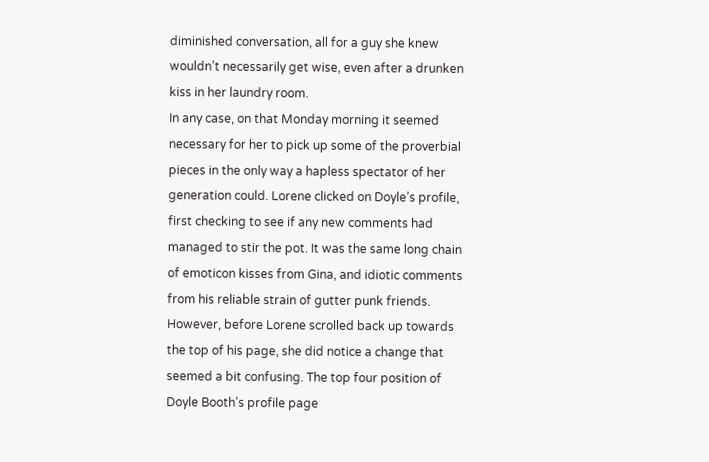diminished conversation, all for a guy she knew wouldn’t necessarily get wise, even after a drunken kiss in her laundry room.
In any case, on that Monday morning it seemed necessary for her to pick up some of the proverbial pieces in the only way a hapless spectator of her generation could. Lorene clicked on Doyle’s profile, first checking to see if any new comments had managed to stir the pot. It was the same long chain of emoticon kisses from Gina, and idiotic comments from his reliable strain of gutter punk friends. However, before Lorene scrolled back up towards the top of his page, she did notice a change that seemed a bit confusing. The top four position of Doyle Booth’s profile page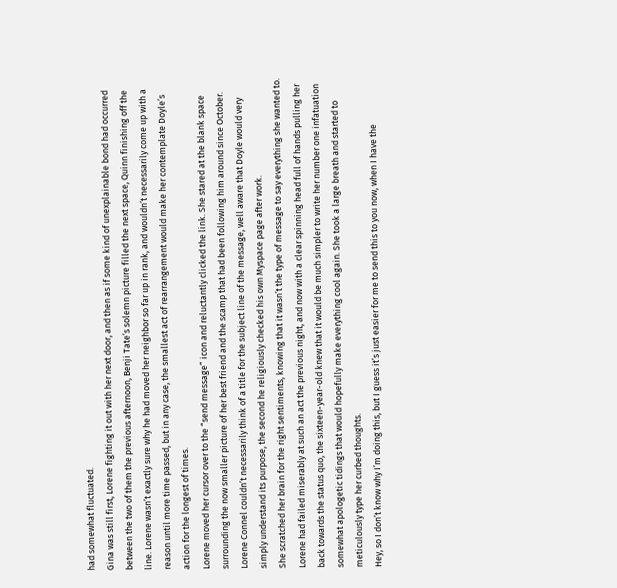had somewhat fluctuated.
Gina was still first, Lorene fighting it out with her next door, and then as if some kind of unexplainable bond had occurred between the two of them the previous afternoon, Benji Tate’s solemn picture filled the next space, Quinn finishing off the line. Lorene wasn’t exactly sure why he had moved her neighbor so far up in rank, and wouldn’t necessarily come up with a reason until more time passed, but in any case, the smallest act of rearrangement would make her contemplate Doyle’s action for the longest of times.
Lorene moved her cursor over to the “send message” icon and reluctantly clicked the link. She stared at the blank space surrounding the now smaller picture of her best friend and the scamp that had been following him around since October. Lorene Connel couldn’t necessarily think of a title for the subject line of the message, well aware that Doyle would very simply understand its purpose, the second he religiously checked his own Myspace page after work.
She scratched her brain for the right sentiments, knowing that it wasn’t the type of message to say everything she wanted to. Lorene had failed miserably at such an act the previous night, and now with a clear spinning head full of hands pulling her back towards the status quo, the sixteen-year-old knew that it would be much simpler to write her number one infatuation somewhat apologetic tidings that would hopefully make everything cool again. She took a large breath and started to meticulously type her curbed thoughts.
Hey, so I don’t know why I’m doing this, but I guess it’s just easier for me to send this to you now, when I have the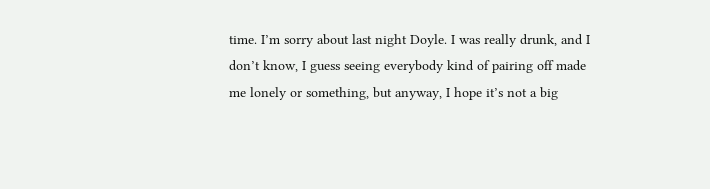time. I’m sorry about last night Doyle. I was really drunk, and I don’t know, I guess seeing everybody kind of pairing off made me lonely or something, but anyway, I hope it’s not a big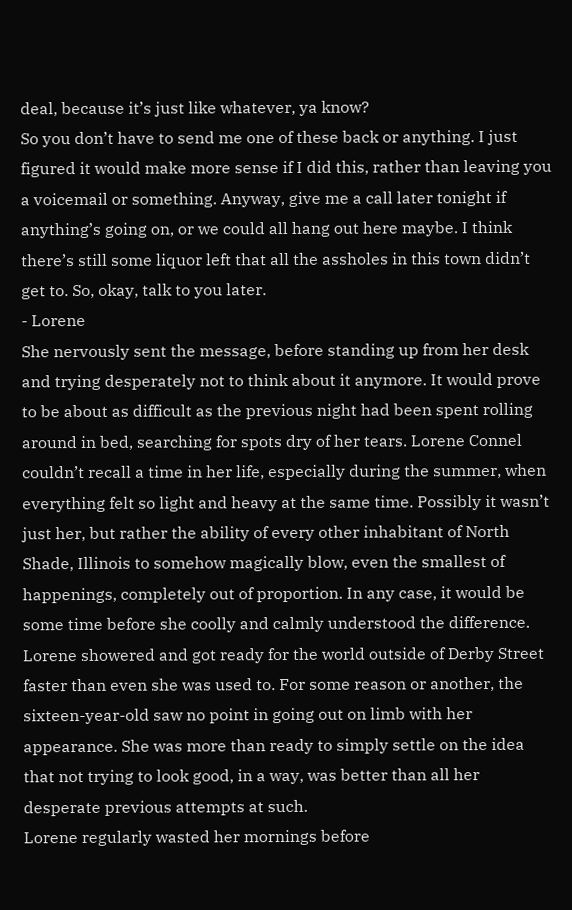deal, because it’s just like whatever, ya know?
So you don’t have to send me one of these back or anything. I just figured it would make more sense if I did this, rather than leaving you a voicemail or something. Anyway, give me a call later tonight if anything’s going on, or we could all hang out here maybe. I think there’s still some liquor left that all the assholes in this town didn’t get to. So, okay, talk to you later.
- Lorene
She nervously sent the message, before standing up from her desk and trying desperately not to think about it anymore. It would prove to be about as difficult as the previous night had been spent rolling around in bed, searching for spots dry of her tears. Lorene Connel couldn’t recall a time in her life, especially during the summer, when everything felt so light and heavy at the same time. Possibly it wasn’t just her, but rather the ability of every other inhabitant of North Shade, Illinois to somehow magically blow, even the smallest of happenings, completely out of proportion. In any case, it would be some time before she coolly and calmly understood the difference.
Lorene showered and got ready for the world outside of Derby Street faster than even she was used to. For some reason or another, the sixteen-year-old saw no point in going out on limb with her appearance. She was more than ready to simply settle on the idea that not trying to look good, in a way, was better than all her desperate previous attempts at such.
Lorene regularly wasted her mornings before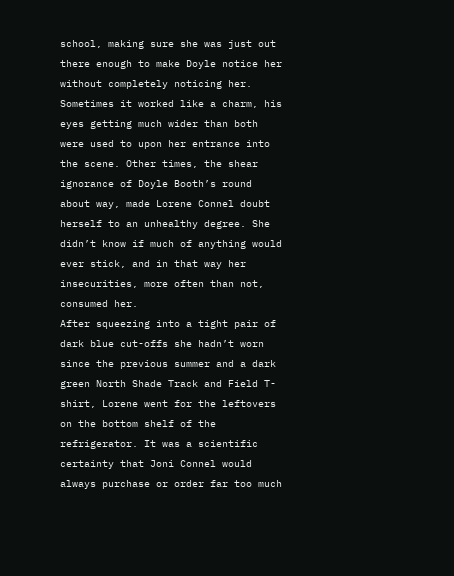school, making sure she was just out there enough to make Doyle notice her without completely noticing her. Sometimes it worked like a charm, his eyes getting much wider than both were used to upon her entrance into the scene. Other times, the shear ignorance of Doyle Booth’s round about way, made Lorene Connel doubt herself to an unhealthy degree. She didn’t know if much of anything would ever stick, and in that way her insecurities, more often than not, consumed her.
After squeezing into a tight pair of dark blue cut-offs she hadn’t worn since the previous summer and a dark green North Shade Track and Field T-shirt, Lorene went for the leftovers on the bottom shelf of the refrigerator. It was a scientific certainty that Joni Connel would always purchase or order far too much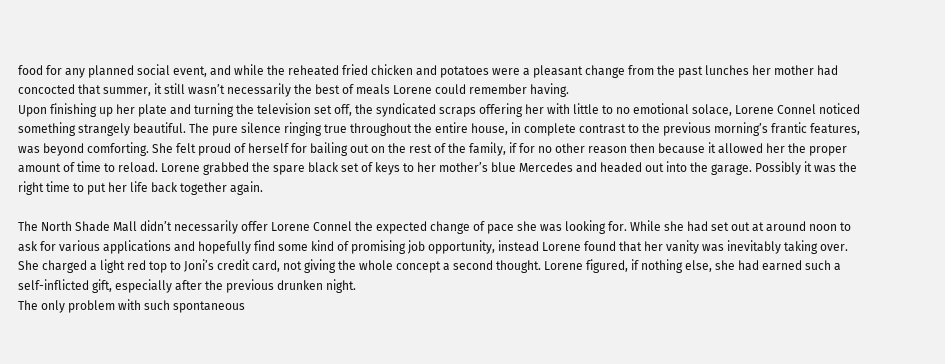food for any planned social event, and while the reheated fried chicken and potatoes were a pleasant change from the past lunches her mother had concocted that summer, it still wasn’t necessarily the best of meals Lorene could remember having.
Upon finishing up her plate and turning the television set off, the syndicated scraps offering her with little to no emotional solace, Lorene Connel noticed something strangely beautiful. The pure silence ringing true throughout the entire house, in complete contrast to the previous morning’s frantic features, was beyond comforting. She felt proud of herself for bailing out on the rest of the family, if for no other reason then because it allowed her the proper amount of time to reload. Lorene grabbed the spare black set of keys to her mother’s blue Mercedes and headed out into the garage. Possibly it was the right time to put her life back together again.

The North Shade Mall didn’t necessarily offer Lorene Connel the expected change of pace she was looking for. While she had set out at around noon to ask for various applications and hopefully find some kind of promising job opportunity, instead Lorene found that her vanity was inevitably taking over. She charged a light red top to Joni’s credit card, not giving the whole concept a second thought. Lorene figured, if nothing else, she had earned such a self-inflicted gift, especially after the previous drunken night.
The only problem with such spontaneous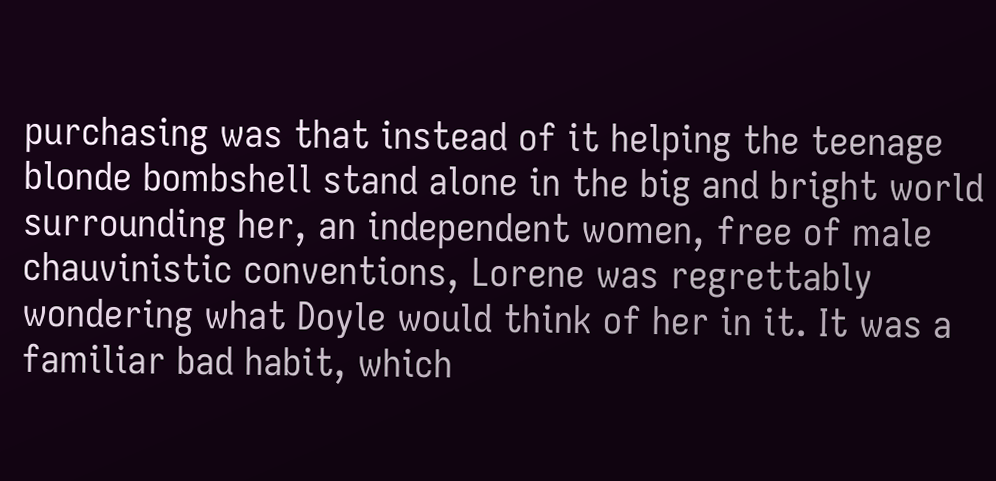purchasing was that instead of it helping the teenage blonde bombshell stand alone in the big and bright world surrounding her, an independent women, free of male chauvinistic conventions, Lorene was regrettably wondering what Doyle would think of her in it. It was a familiar bad habit, which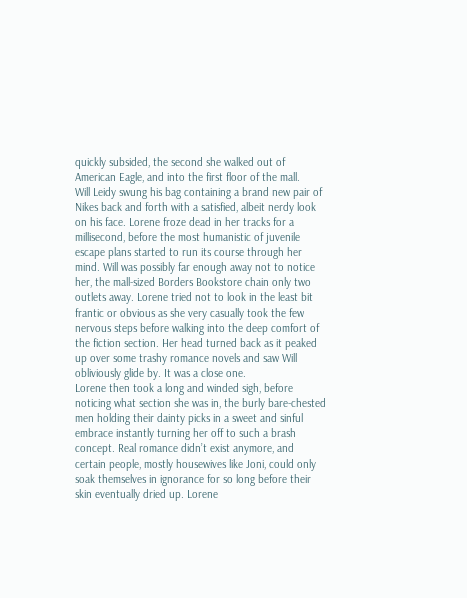quickly subsided, the second she walked out of American Eagle, and into the first floor of the mall.
Will Leidy swung his bag containing a brand new pair of Nikes back and forth with a satisfied, albeit nerdy look on his face. Lorene froze dead in her tracks for a millisecond, before the most humanistic of juvenile escape plans started to run its course through her mind. Will was possibly far enough away not to notice her, the mall-sized Borders Bookstore chain only two outlets away. Lorene tried not to look in the least bit frantic or obvious as she very casually took the few nervous steps before walking into the deep comfort of the fiction section. Her head turned back as it peaked up over some trashy romance novels and saw Will obliviously glide by. It was a close one.
Lorene then took a long and winded sigh, before noticing what section she was in, the burly bare-chested men holding their dainty picks in a sweet and sinful embrace instantly turning her off to such a brash concept. Real romance didn’t exist anymore, and certain people, mostly housewives like Joni, could only soak themselves in ignorance for so long before their skin eventually dried up. Lorene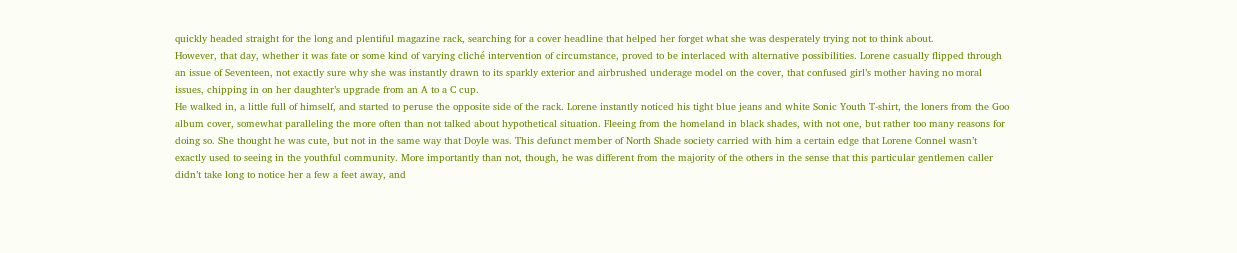quickly headed straight for the long and plentiful magazine rack, searching for a cover headline that helped her forget what she was desperately trying not to think about.
However, that day, whether it was fate or some kind of varying cliché intervention of circumstance, proved to be interlaced with alternative possibilities. Lorene casually flipped through an issue of Seventeen, not exactly sure why she was instantly drawn to its sparkly exterior and airbrushed underage model on the cover, that confused girl’s mother having no moral issues, chipping in on her daughter’s upgrade from an A to a C cup.
He walked in, a little full of himself, and started to peruse the opposite side of the rack. Lorene instantly noticed his tight blue jeans and white Sonic Youth T-shirt, the loners from the Goo album cover, somewhat paralleling the more often than not talked about hypothetical situation. Fleeing from the homeland in black shades, with not one, but rather too many reasons for doing so. She thought he was cute, but not in the same way that Doyle was. This defunct member of North Shade society carried with him a certain edge that Lorene Connel wasn’t exactly used to seeing in the youthful community. More importantly than not, though, he was different from the majority of the others in the sense that this particular gentlemen caller didn’t take long to notice her a few a feet away, and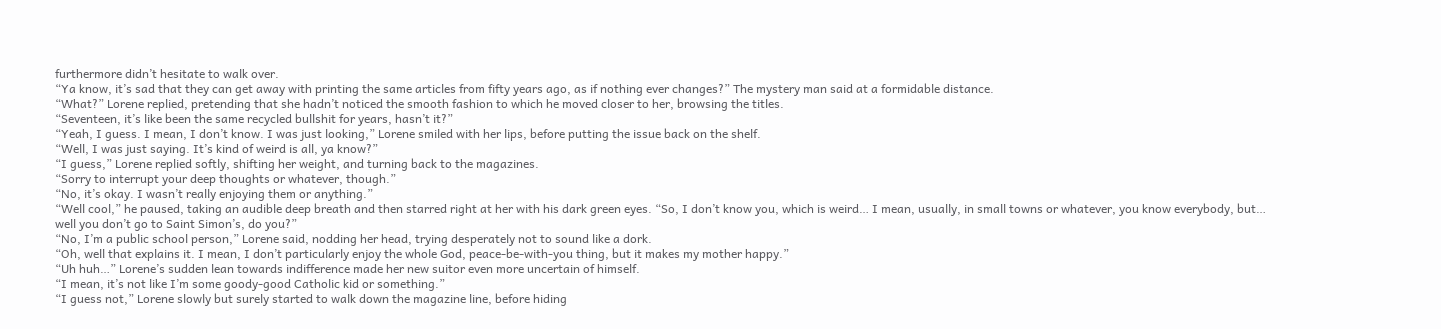furthermore didn’t hesitate to walk over.
“Ya know, it’s sad that they can get away with printing the same articles from fifty years ago, as if nothing ever changes?” The mystery man said at a formidable distance.
“What?” Lorene replied, pretending that she hadn’t noticed the smooth fashion to which he moved closer to her, browsing the titles.
“Seventeen, it’s like been the same recycled bullshit for years, hasn’t it?”
“Yeah, I guess. I mean, I don’t know. I was just looking,” Lorene smiled with her lips, before putting the issue back on the shelf.
“Well, I was just saying. It’s kind of weird is all, ya know?”
“I guess,” Lorene replied softly, shifting her weight, and turning back to the magazines.
“Sorry to interrupt your deep thoughts or whatever, though.”
“No, it’s okay. I wasn’t really enjoying them or anything.”
“Well cool,” he paused, taking an audible deep breath and then starred right at her with his dark green eyes. “So, I don’t know you, which is weird… I mean, usually, in small towns or whatever, you know everybody, but… well you don’t go to Saint Simon’s, do you?”
“No, I’m a public school person,” Lorene said, nodding her head, trying desperately not to sound like a dork.
“Oh, well that explains it. I mean, I don’t particularly enjoy the whole God, peace-be-with-you thing, but it makes my mother happy.”
“Uh huh…” Lorene’s sudden lean towards indifference made her new suitor even more uncertain of himself.
“I mean, it’s not like I’m some goody-good Catholic kid or something.”
“I guess not,” Lorene slowly but surely started to walk down the magazine line, before hiding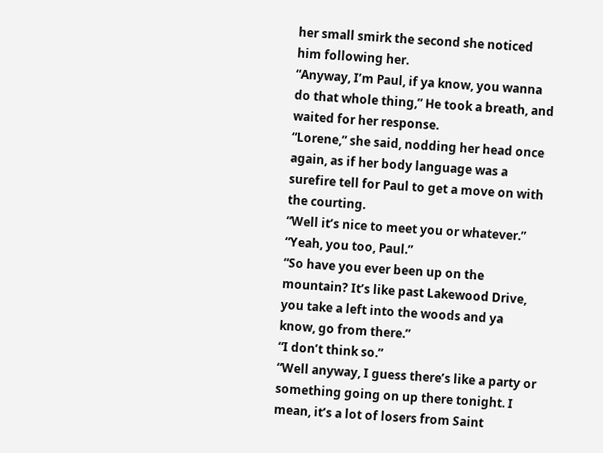her small smirk the second she noticed him following her.
“Anyway, I’m Paul, if ya know, you wanna do that whole thing,” He took a breath, and waited for her response.
“Lorene,” she said, nodding her head once again, as if her body language was a surefire tell for Paul to get a move on with the courting.
“Well it’s nice to meet you or whatever.”
“Yeah, you too, Paul.”
“So have you ever been up on the mountain? It’s like past Lakewood Drive, you take a left into the woods and ya know, go from there.”
“I don’t think so.”
“Well anyway, I guess there’s like a party or something going on up there tonight. I mean, it’s a lot of losers from Saint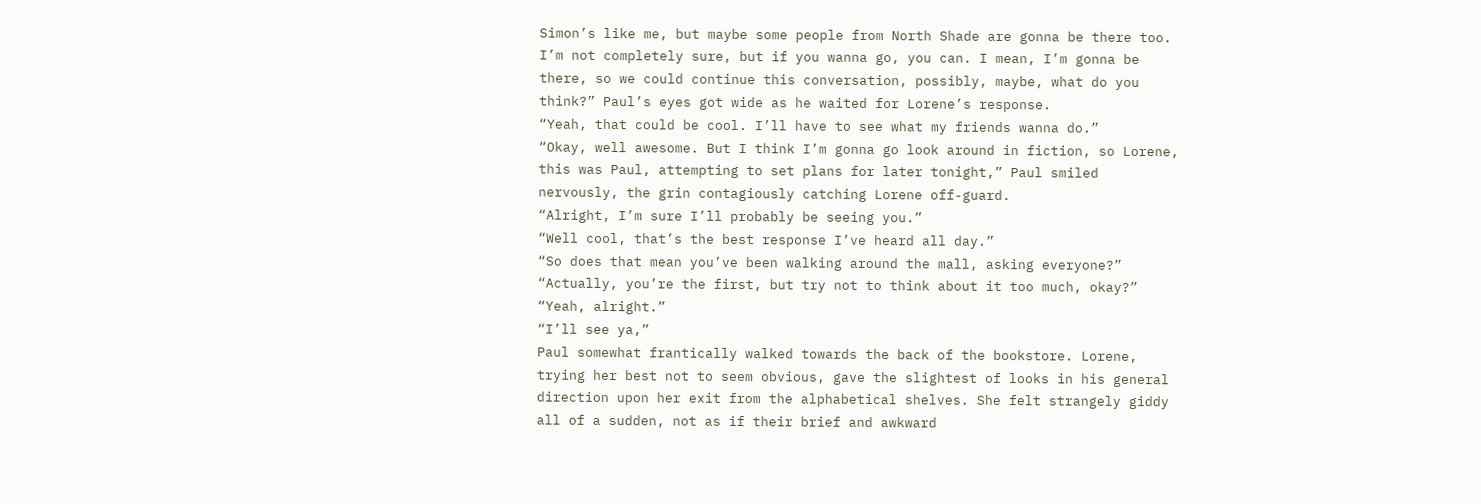Simon’s like me, but maybe some people from North Shade are gonna be there too. I’m not completely sure, but if you wanna go, you can. I mean, I’m gonna be there, so we could continue this conversation, possibly, maybe, what do you think?” Paul’s eyes got wide as he waited for Lorene’s response.
“Yeah, that could be cool. I’ll have to see what my friends wanna do.”
“Okay, well awesome. But I think I’m gonna go look around in fiction, so Lorene, this was Paul, attempting to set plans for later tonight,” Paul smiled nervously, the grin contagiously catching Lorene off-guard.
“Alright, I’m sure I’ll probably be seeing you.”
“Well cool, that’s the best response I’ve heard all day.”
“So does that mean you’ve been walking around the mall, asking everyone?”
“Actually, you’re the first, but try not to think about it too much, okay?”
“Yeah, alright.”
“I’ll see ya,”
Paul somewhat frantically walked towards the back of the bookstore. Lorene, trying her best not to seem obvious, gave the slightest of looks in his general direction upon her exit from the alphabetical shelves. She felt strangely giddy all of a sudden, not as if their brief and awkward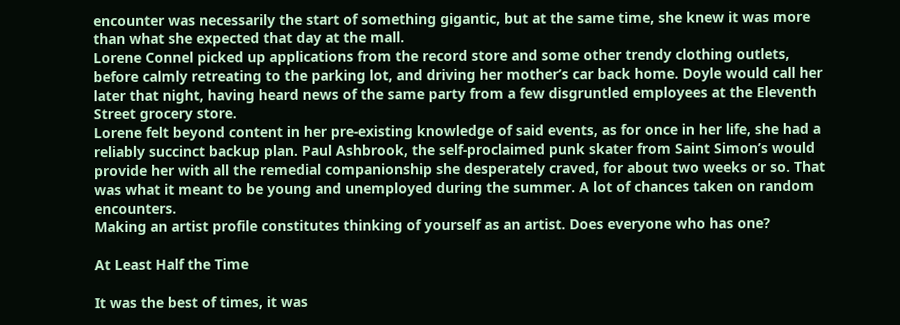encounter was necessarily the start of something gigantic, but at the same time, she knew it was more than what she expected that day at the mall.
Lorene Connel picked up applications from the record store and some other trendy clothing outlets, before calmly retreating to the parking lot, and driving her mother’s car back home. Doyle would call her later that night, having heard news of the same party from a few disgruntled employees at the Eleventh Street grocery store.
Lorene felt beyond content in her pre-existing knowledge of said events, as for once in her life, she had a reliably succinct backup plan. Paul Ashbrook, the self-proclaimed punk skater from Saint Simon’s would provide her with all the remedial companionship she desperately craved, for about two weeks or so. That was what it meant to be young and unemployed during the summer. A lot of chances taken on random encounters.
Making an artist profile constitutes thinking of yourself as an artist. Does everyone who has one?

At Least Half the Time

It was the best of times, it was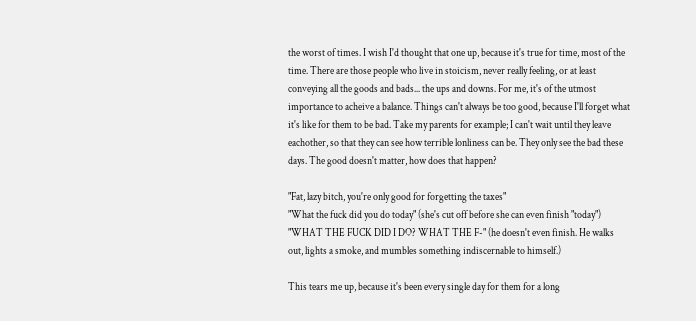the worst of times. I wish I'd thought that one up, because it's true for time, most of the time. There are those people who live in stoicism, never really feeling, or at least conveying all the goods and bads... the ups and downs. For me, it's of the utmost importance to acheive a balance. Things can't always be too good, because I'll forget what it's like for them to be bad. Take my parents for example; I can't wait until they leave eachother, so that they can see how terrible lonliness can be. They only see the bad these days. The good doesn't matter, how does that happen?

"Fat, lazy bitch, you're only good for forgetting the taxes"
"What the fuck did you do today" (she's cut off before she can even finish "today")
"WHAT THE FUCK DID I DO? WHAT THE F-" (he doesn't even finish. He walks out, lights a smoke, and mumbles something indiscernable to himself.)

This tears me up, because it's been every single day for them for a long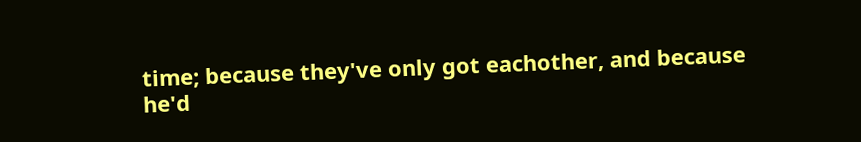time; because they've only got eachother, and because he'd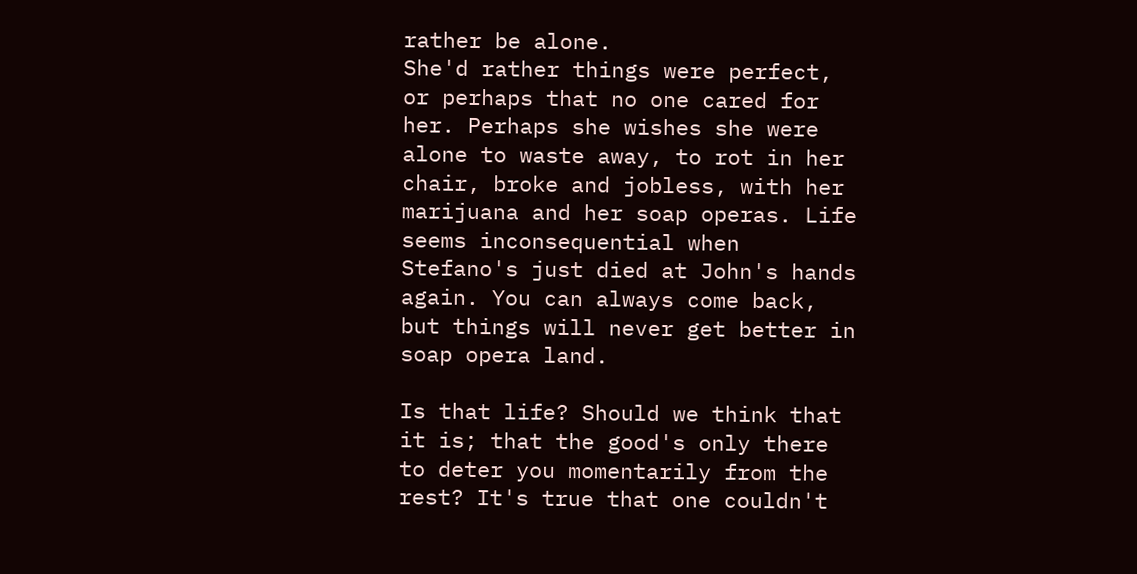rather be alone.
She'd rather things were perfect, or perhaps that no one cared for her. Perhaps she wishes she were alone to waste away, to rot in her chair, broke and jobless, with her marijuana and her soap operas. Life seems inconsequential when Stefano's just died at John's hands again. You can always come back, but things will never get better in soap opera land.

Is that life? Should we think that it is; that the good's only there to deter you momentarily from the rest? It's true that one couldn't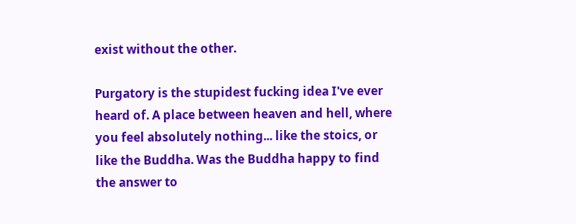exist without the other.

Purgatory is the stupidest fucking idea I've ever heard of. A place between heaven and hell, where you feel absolutely nothing... like the stoics, or like the Buddha. Was the Buddha happy to find the answer to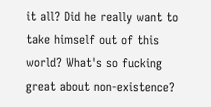it all? Did he really want to take himself out of this world? What's so fucking great about non-existence?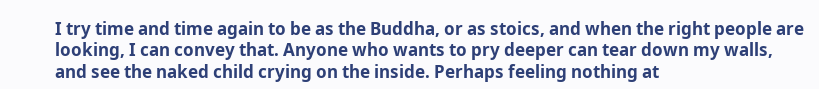I try time and time again to be as the Buddha, or as stoics, and when the right people are looking, I can convey that. Anyone who wants to pry deeper can tear down my walls, and see the naked child crying on the inside. Perhaps feeling nothing at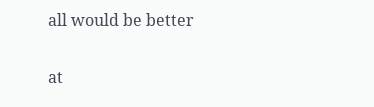all would be better

at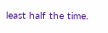least half the time.